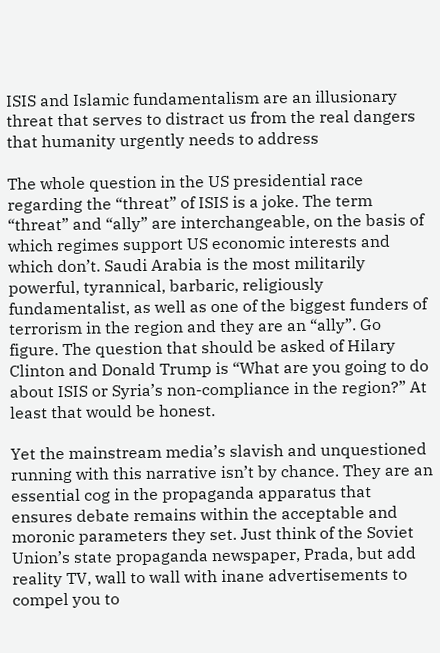ISIS and Islamic fundamentalism are an illusionary threat that serves to distract us from the real dangers that humanity urgently needs to address

The whole question in the US presidential race regarding the “threat” of ISIS is a joke. The term “threat” and “ally” are interchangeable, on the basis of which regimes support US economic interests and which don’t. Saudi Arabia is the most militarily powerful, tyrannical, barbaric, religiously fundamentalist, as well as one of the biggest funders of terrorism in the region and they are an “ally”. Go figure. The question that should be asked of Hilary Clinton and Donald Trump is “What are you going to do about ISIS or Syria’s non-compliance in the region?” At least that would be honest.

Yet the mainstream media’s slavish and unquestioned running with this narrative isn’t by chance. They are an essential cog in the propaganda apparatus that ensures debate remains within the acceptable and moronic parameters they set. Just think of the Soviet Union’s state propaganda newspaper, Prada, but add reality TV, wall to wall with inane advertisements to compel you to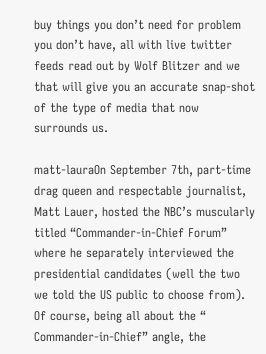buy things you don’t need for problem you don’t have, all with live twitter feeds read out by Wolf Blitzer and we that will give you an accurate snap-shot of the type of media that now surrounds us.

matt-lauraOn September 7th, part-time drag queen and respectable journalist, Matt Lauer, hosted the NBC’s muscularly titled “Commander-in-Chief Forum” where he separately interviewed the presidential candidates (well the two we told the US public to choose from). Of course, being all about the “ Commander-in-Chief” angle, the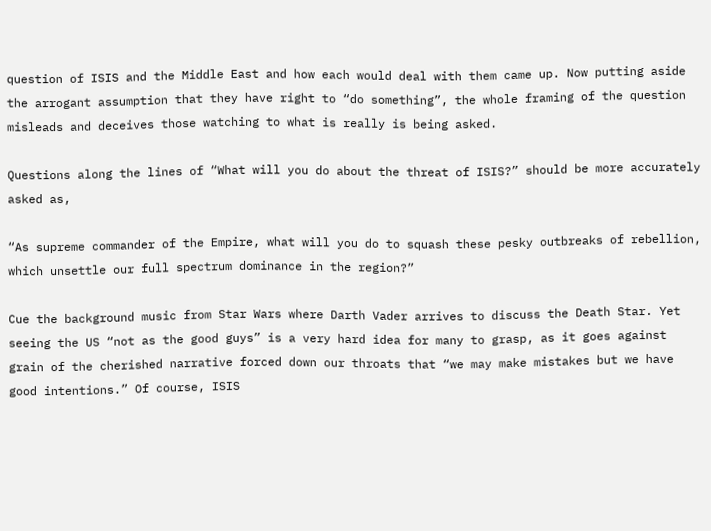question of ISIS and the Middle East and how each would deal with them came up. Now putting aside the arrogant assumption that they have right to “do something”, the whole framing of the question misleads and deceives those watching to what is really is being asked.

Questions along the lines of “What will you do about the threat of ISIS?” should be more accurately asked as,

“As supreme commander of the Empire, what will you do to squash these pesky outbreaks of rebellion, which unsettle our full spectrum dominance in the region?”

Cue the background music from Star Wars where Darth Vader arrives to discuss the Death Star. Yet seeing the US “not as the good guys” is a very hard idea for many to grasp, as it goes against grain of the cherished narrative forced down our throats that “we may make mistakes but we have good intentions.” Of course, ISIS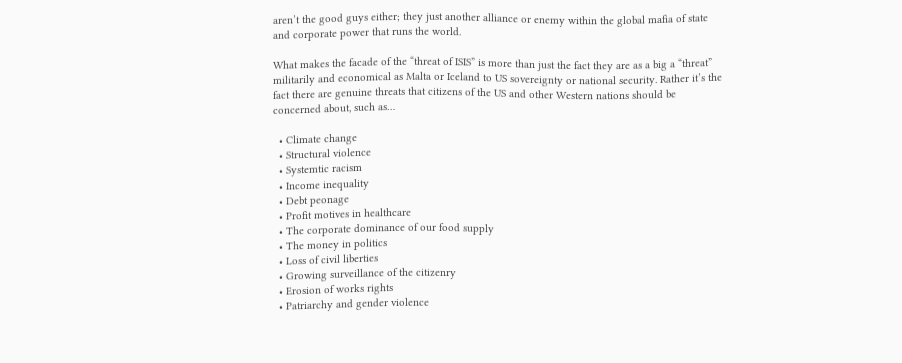aren’t the good guys either; they just another alliance or enemy within the global mafia of state and corporate power that runs the world.

What makes the facade of the “threat of ISIS” is more than just the fact they are as a big a “threat” militarily and economical as Malta or Iceland to US sovereignty or national security. Rather it’s the fact there are genuine threats that citizens of the US and other Western nations should be concerned about, such as…

  • Climate change
  • Structural violence
  • Systemtic racism
  • Income inequality
  • Debt peonage
  • Profit motives in healthcare
  • The corporate dominance of our food supply
  • The money in politics
  • Loss of civil liberties
  • Growing surveillance of the citizenry
  • Erosion of works rights
  • Patriarchy and gender violence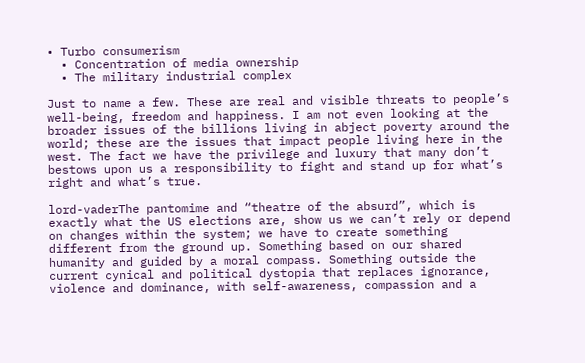• Turbo consumerism
  • Concentration of media ownership
  • The military industrial complex

Just to name a few. These are real and visible threats to people’s well-being, freedom and happiness. I am not even looking at the broader issues of the billions living in abject poverty around the world; these are the issues that impact people living here in the west. The fact we have the privilege and luxury that many don’t bestows upon us a responsibility to fight and stand up for what’s right and what’s true.

lord-vaderThe pantomime and “theatre of the absurd”, which is exactly what the US elections are, show us we can’t rely or depend on changes within the system; we have to create something different from the ground up. Something based on our shared humanity and guided by a moral compass. Something outside the current cynical and political dystopia that replaces ignorance, violence and dominance, with self-awareness, compassion and a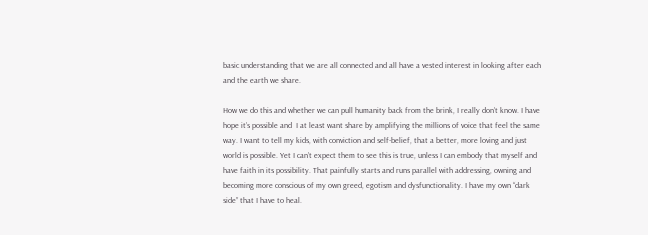basic understanding that we are all connected and all have a vested interest in looking after each and the earth we share.

How we do this and whether we can pull humanity back from the brink, I really don’t know. I have hope it’s possible and  I at least want share by amplifying the millions of voice that feel the same way. I want to tell my kids, with conviction and self-belief, that a better, more loving and just world is possible. Yet I can’t expect them to see this is true, unless I can embody that myself and have faith in its possibility. That painfully starts and runs parallel with addressing, owning and becoming more conscious of my own greed, egotism and dysfunctionality. I have my own “dark side” that I have to heal.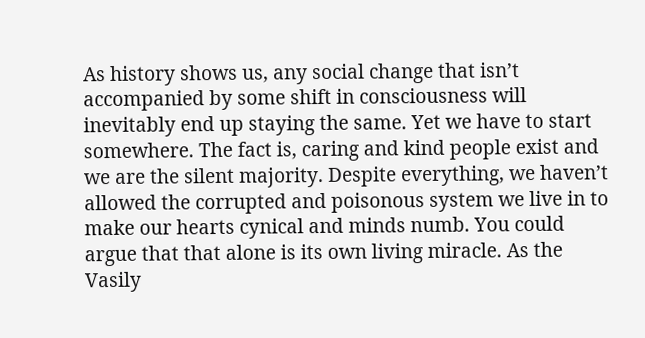As history shows us, any social change that isn’t accompanied by some shift in consciousness will inevitably end up staying the same. Yet we have to start somewhere. The fact is, caring and kind people exist and we are the silent majority. Despite everything, we haven’t allowed the corrupted and poisonous system we live in to make our hearts cynical and minds numb. You could argue that that alone is its own living miracle. As the Vasily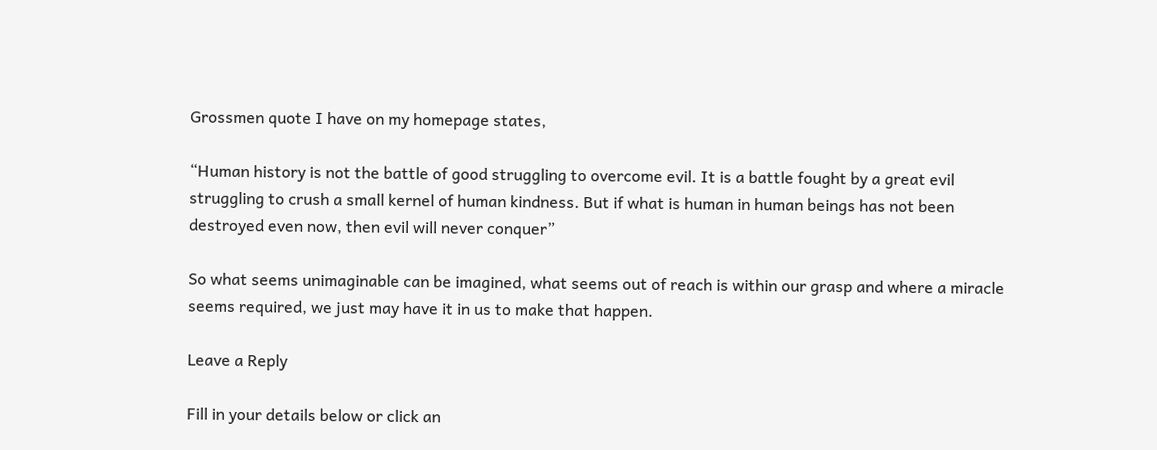Grossmen quote I have on my homepage states,

“Human history is not the battle of good struggling to overcome evil. It is a battle fought by a great evil struggling to crush a small kernel of human kindness. But if what is human in human beings has not been destroyed even now, then evil will never conquer”

So what seems unimaginable can be imagined, what seems out of reach is within our grasp and where a miracle seems required, we just may have it in us to make that happen.

Leave a Reply

Fill in your details below or click an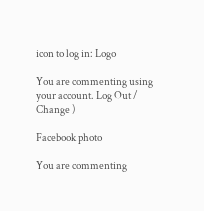icon to log in: Logo

You are commenting using your account. Log Out /  Change )

Facebook photo

You are commenting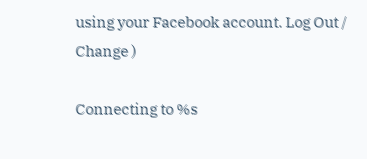using your Facebook account. Log Out /  Change )

Connecting to %s